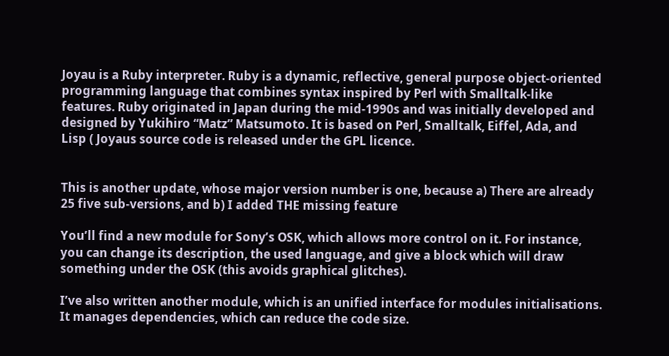Joyau is a Ruby interpreter. Ruby is a dynamic, reflective, general purpose object-oriented programming language that combines syntax inspired by Perl with Smalltalk-like features. Ruby originated in Japan during the mid-1990s and was initially developed and designed by Yukihiro “Matz” Matsumoto. It is based on Perl, Smalltalk, Eiffel, Ada, and Lisp ( Joyaus source code is released under the GPL licence.


This is another update, whose major version number is one, because a) There are already 25 five sub-versions, and b) I added THE missing feature

You’ll find a new module for Sony’s OSK, which allows more control on it. For instance, you can change its description, the used language, and give a block which will draw something under the OSK (this avoids graphical glitches).

I’ve also written another module, which is an unified interface for modules initialisations. It manages dependencies, which can reduce the code size.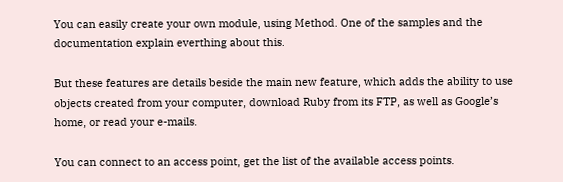You can easily create your own module, using Method. One of the samples and the documentation explain everthing about this.

But these features are details beside the main new feature, which adds the ability to use objects created from your computer, download Ruby from its FTP, as well as Google’s home, or read your e-mails.

You can connect to an access point, get the list of the available access points.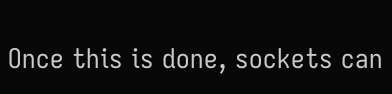Once this is done, sockets can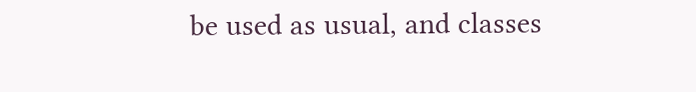be used as usual, and classes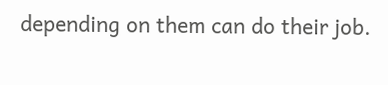depending on them can do their job.